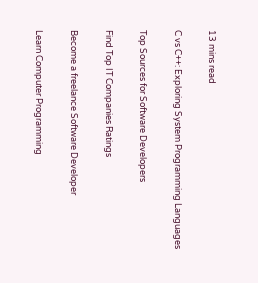13 mins read

C vs C++: Exploring System Programming Languages

Top Sources for Software Developers

Find Top IT Companies Ratings

Become a freelance Software Developer

Learn Computer Programming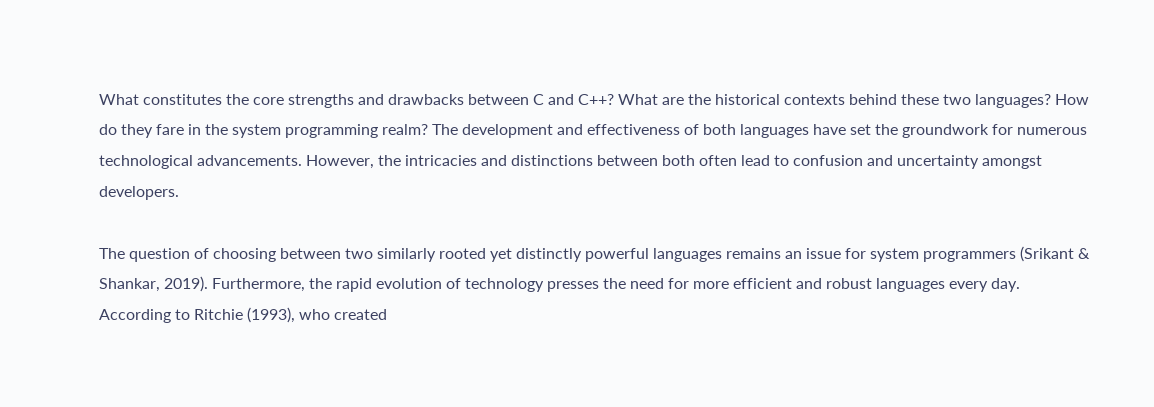What constitutes the core strengths and drawbacks between C and C++? What are the historical contexts behind these two languages? How do they fare in the system programming realm? The development and effectiveness of both languages have set the groundwork for numerous technological advancements. However, the intricacies and distinctions between both often lead to confusion and uncertainty amongst developers.

The question of choosing between two similarly rooted yet distinctly powerful languages remains an issue for system programmers (Srikant & Shankar, 2019). Furthermore, the rapid evolution of technology presses the need for more efficient and robust languages every day. According to Ritchie (1993), who created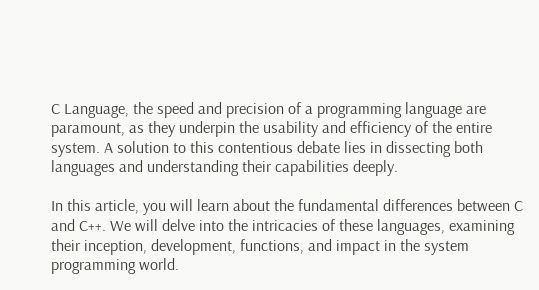C Language, the speed and precision of a programming language are paramount, as they underpin the usability and efficiency of the entire system. A solution to this contentious debate lies in dissecting both languages and understanding their capabilities deeply.

In this article, you will learn about the fundamental differences between C and C++. We will delve into the intricacies of these languages, examining their inception, development, functions, and impact in the system programming world.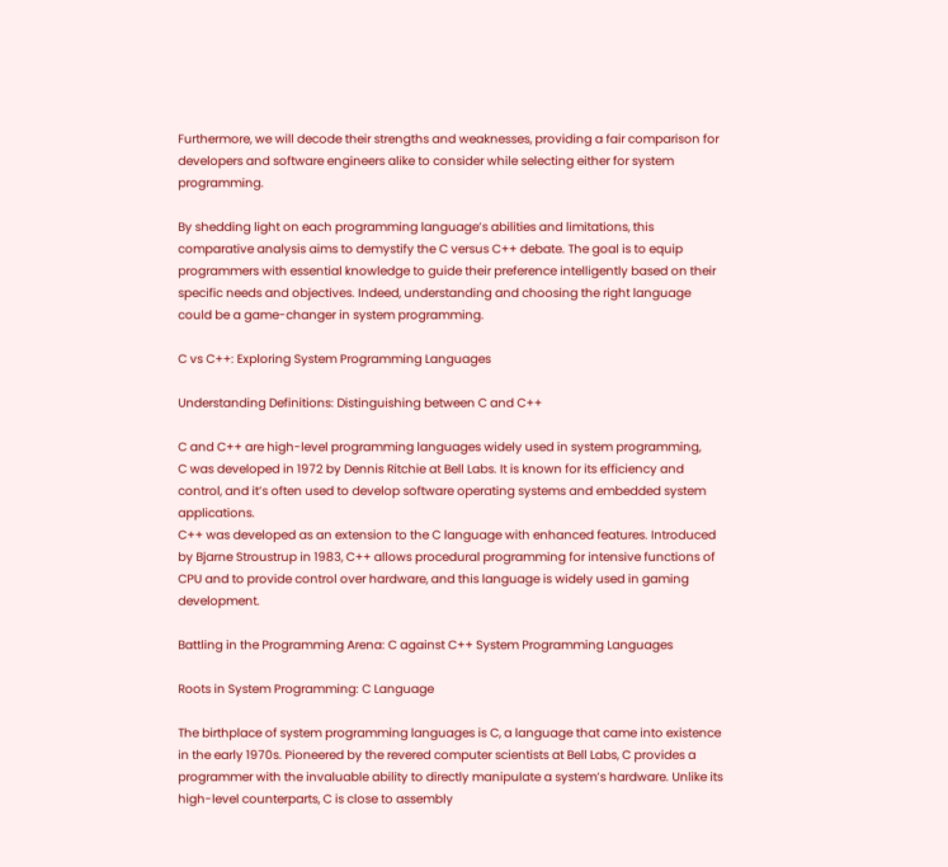Furthermore, we will decode their strengths and weaknesses, providing a fair comparison for developers and software engineers alike to consider while selecting either for system programming.

By shedding light on each programming language’s abilities and limitations, this comparative analysis aims to demystify the C versus C++ debate. The goal is to equip programmers with essential knowledge to guide their preference intelligently based on their specific needs and objectives. Indeed, understanding and choosing the right language could be a game-changer in system programming.

C vs C++: Exploring System Programming Languages

Understanding Definitions: Distinguishing between C and C++

C and C++ are high-level programming languages widely used in system programming,
C was developed in 1972 by Dennis Ritchie at Bell Labs. It is known for its efficiency and control, and it’s often used to develop software operating systems and embedded system applications.
C++ was developed as an extension to the C language with enhanced features. Introduced by Bjarne Stroustrup in 1983, C++ allows procedural programming for intensive functions of CPU and to provide control over hardware, and this language is widely used in gaming development.

Battling in the Programming Arena: C against C++ System Programming Languages

Roots in System Programming: C Language

The birthplace of system programming languages is C, a language that came into existence in the early 1970s. Pioneered by the revered computer scientists at Bell Labs, C provides a programmer with the invaluable ability to directly manipulate a system’s hardware. Unlike its high-level counterparts, C is close to assembly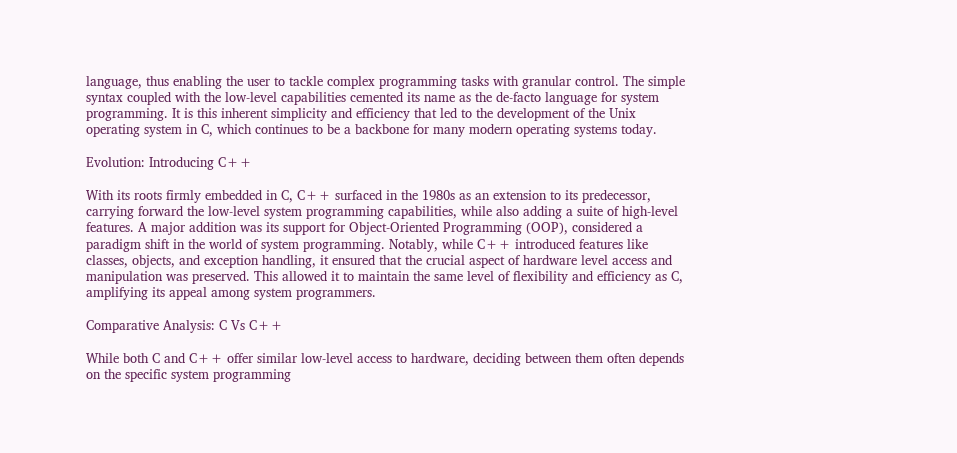language, thus enabling the user to tackle complex programming tasks with granular control. The simple syntax coupled with the low-level capabilities cemented its name as the de-facto language for system programming. It is this inherent simplicity and efficiency that led to the development of the Unix operating system in C, which continues to be a backbone for many modern operating systems today.

Evolution: Introducing C++

With its roots firmly embedded in C, C++ surfaced in the 1980s as an extension to its predecessor, carrying forward the low-level system programming capabilities, while also adding a suite of high-level features. A major addition was its support for Object-Oriented Programming (OOP), considered a paradigm shift in the world of system programming. Notably, while C++ introduced features like classes, objects, and exception handling, it ensured that the crucial aspect of hardware level access and manipulation was preserved. This allowed it to maintain the same level of flexibility and efficiency as C, amplifying its appeal among system programmers.

Comparative Analysis: C Vs C++

While both C and C++ offer similar low-level access to hardware, deciding between them often depends on the specific system programming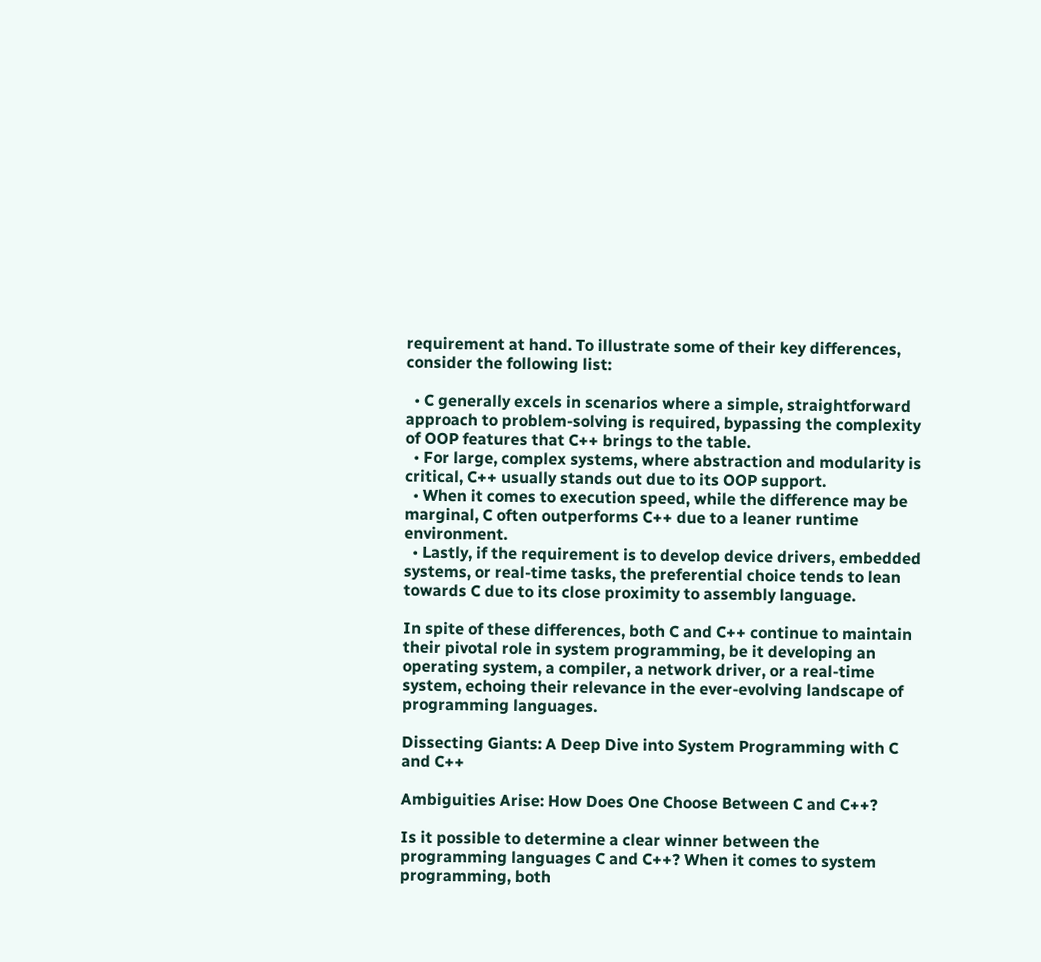requirement at hand. To illustrate some of their key differences, consider the following list:

  • C generally excels in scenarios where a simple, straightforward approach to problem-solving is required, bypassing the complexity of OOP features that C++ brings to the table.
  • For large, complex systems, where abstraction and modularity is critical, C++ usually stands out due to its OOP support.
  • When it comes to execution speed, while the difference may be marginal, C often outperforms C++ due to a leaner runtime environment.
  • Lastly, if the requirement is to develop device drivers, embedded systems, or real-time tasks, the preferential choice tends to lean towards C due to its close proximity to assembly language.

In spite of these differences, both C and C++ continue to maintain their pivotal role in system programming, be it developing an operating system, a compiler, a network driver, or a real-time system, echoing their relevance in the ever-evolving landscape of programming languages.

Dissecting Giants: A Deep Dive into System Programming with C and C++

Ambiguities Arise: How Does One Choose Between C and C++?

Is it possible to determine a clear winner between the programming languages C and C++? When it comes to system programming, both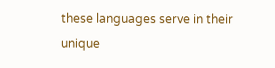these languages serve in their unique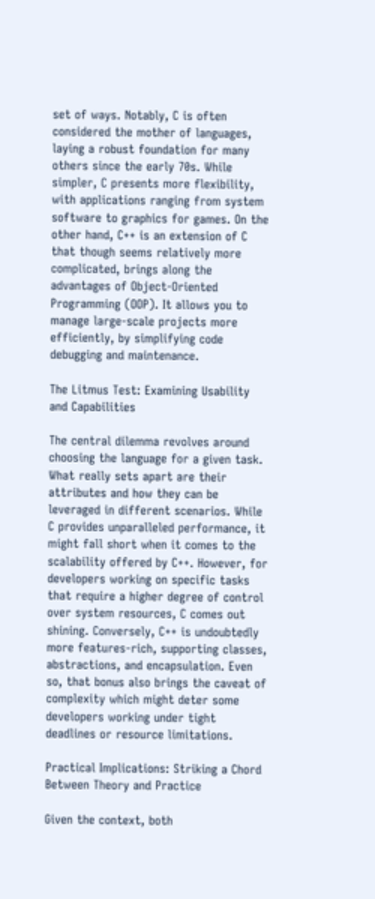set of ways. Notably, C is often considered the mother of languages, laying a robust foundation for many others since the early 70s. While simpler, C presents more flexibility, with applications ranging from system software to graphics for games. On the other hand, C++ is an extension of C that though seems relatively more complicated, brings along the advantages of Object-Oriented Programming (OOP). It allows you to manage large-scale projects more efficiently, by simplifying code debugging and maintenance.

The Litmus Test: Examining Usability and Capabilities

The central dilemma revolves around choosing the language for a given task. What really sets apart are their attributes and how they can be leveraged in different scenarios. While C provides unparalleled performance, it might fall short when it comes to the scalability offered by C++. However, for developers working on specific tasks that require a higher degree of control over system resources, C comes out shining. Conversely, C++ is undoubtedly more features-rich, supporting classes, abstractions, and encapsulation. Even so, that bonus also brings the caveat of complexity which might deter some developers working under tight deadlines or resource limitations.

Practical Implications: Striking a Chord Between Theory and Practice

Given the context, both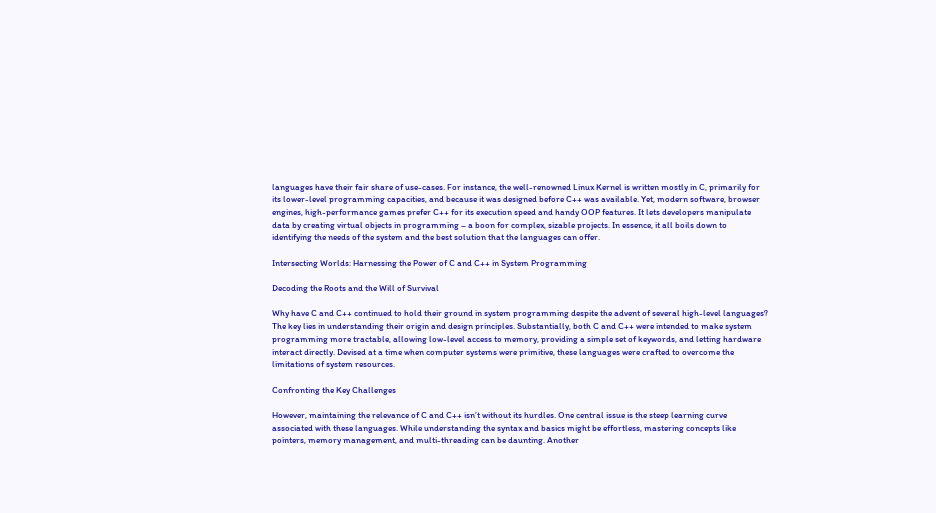languages have their fair share of use-cases. For instance, the well-renowned Linux Kernel is written mostly in C, primarily for its lower-level programming capacities, and because it was designed before C++ was available. Yet, modern software, browser engines, high-performance games prefer C++ for its execution speed and handy OOP features. It lets developers manipulate data by creating virtual objects in programming – a boon for complex, sizable projects. In essence, it all boils down to identifying the needs of the system and the best solution that the languages can offer.

Intersecting Worlds: Harnessing the Power of C and C++ in System Programming

Decoding the Roots and the Will of Survival

Why have C and C++ continued to hold their ground in system programming despite the advent of several high-level languages? The key lies in understanding their origin and design principles. Substantially, both C and C++ were intended to make system programming more tractable, allowing low-level access to memory, providing a simple set of keywords, and letting hardware interact directly. Devised at a time when computer systems were primitive, these languages were crafted to overcome the limitations of system resources.

Confronting the Key Challenges

However, maintaining the relevance of C and C++ isn’t without its hurdles. One central issue is the steep learning curve associated with these languages. While understanding the syntax and basics might be effortless, mastering concepts like pointers, memory management, and multi-threading can be daunting. Another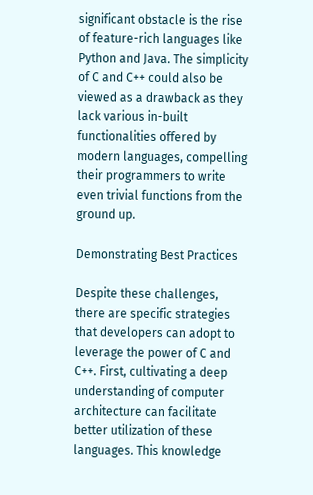significant obstacle is the rise of feature-rich languages like Python and Java. The simplicity of C and C++ could also be viewed as a drawback as they lack various in-built functionalities offered by modern languages, compelling their programmers to write even trivial functions from the ground up.

Demonstrating Best Practices

Despite these challenges, there are specific strategies that developers can adopt to leverage the power of C and C++. First, cultivating a deep understanding of computer architecture can facilitate better utilization of these languages. This knowledge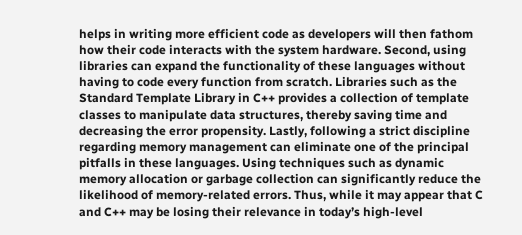helps in writing more efficient code as developers will then fathom how their code interacts with the system hardware. Second, using libraries can expand the functionality of these languages without having to code every function from scratch. Libraries such as the Standard Template Library in C++ provides a collection of template classes to manipulate data structures, thereby saving time and decreasing the error propensity. Lastly, following a strict discipline regarding memory management can eliminate one of the principal pitfalls in these languages. Using techniques such as dynamic memory allocation or garbage collection can significantly reduce the likelihood of memory-related errors. Thus, while it may appear that C and C++ may be losing their relevance in today’s high-level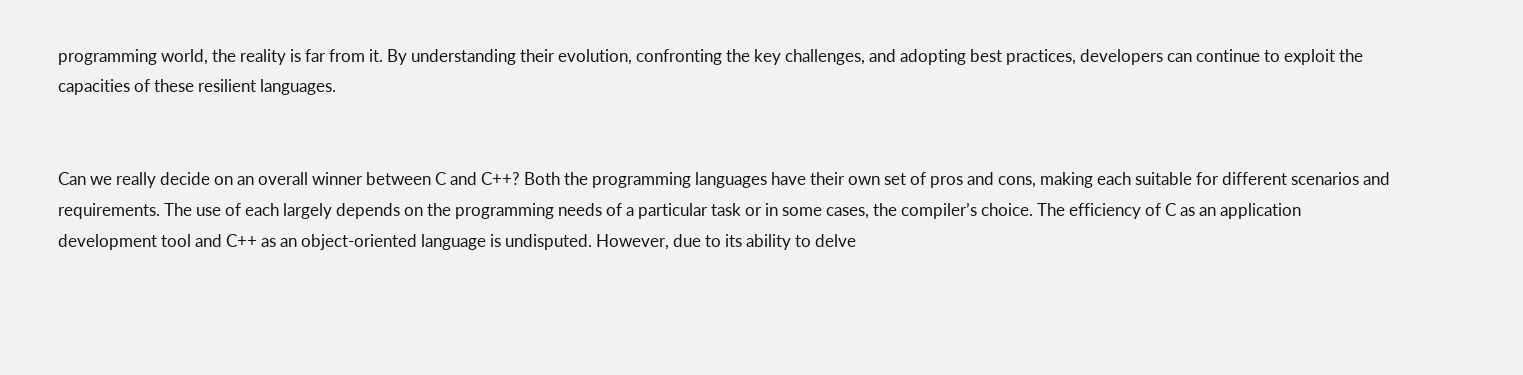programming world, the reality is far from it. By understanding their evolution, confronting the key challenges, and adopting best practices, developers can continue to exploit the capacities of these resilient languages.


Can we really decide on an overall winner between C and C++? Both the programming languages have their own set of pros and cons, making each suitable for different scenarios and requirements. The use of each largely depends on the programming needs of a particular task or in some cases, the compiler’s choice. The efficiency of C as an application development tool and C++ as an object-oriented language is undisputed. However, due to its ability to delve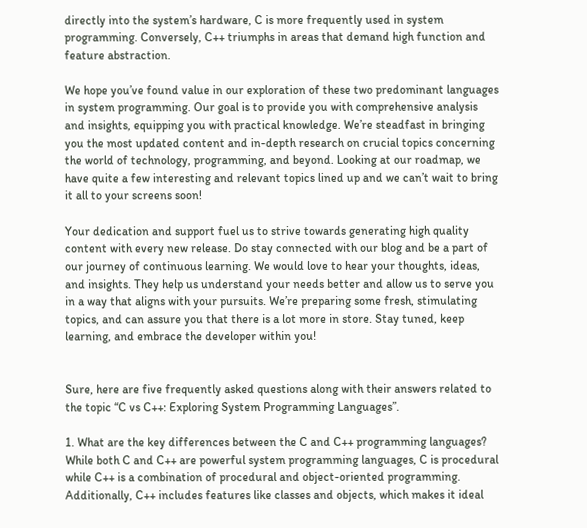directly into the system’s hardware, C is more frequently used in system programming. Conversely, C++ triumphs in areas that demand high function and feature abstraction.

We hope you’ve found value in our exploration of these two predominant languages in system programming. Our goal is to provide you with comprehensive analysis and insights, equipping you with practical knowledge. We’re steadfast in bringing you the most updated content and in-depth research on crucial topics concerning the world of technology, programming, and beyond. Looking at our roadmap, we have quite a few interesting and relevant topics lined up and we can’t wait to bring it all to your screens soon!

Your dedication and support fuel us to strive towards generating high quality content with every new release. Do stay connected with our blog and be a part of our journey of continuous learning. We would love to hear your thoughts, ideas, and insights. They help us understand your needs better and allow us to serve you in a way that aligns with your pursuits. We’re preparing some fresh, stimulating topics, and can assure you that there is a lot more in store. Stay tuned, keep learning, and embrace the developer within you!


Sure, here are five frequently asked questions along with their answers related to the topic “C vs C++: Exploring System Programming Languages”.

1. What are the key differences between the C and C++ programming languages?
While both C and C++ are powerful system programming languages, C is procedural while C++ is a combination of procedural and object-oriented programming. Additionally, C++ includes features like classes and objects, which makes it ideal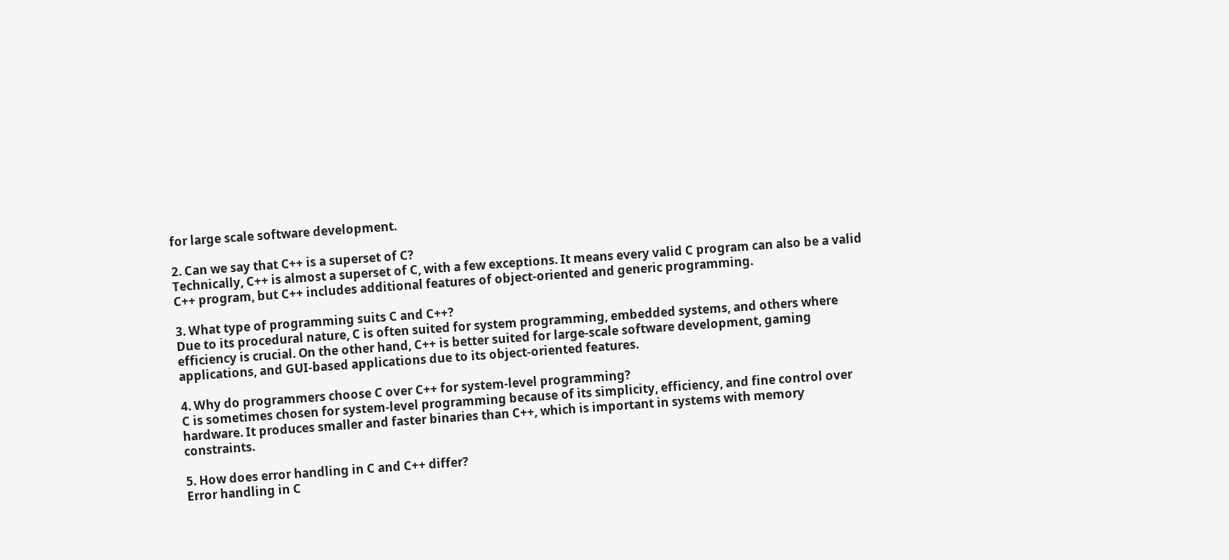for large scale software development.

2. Can we say that C++ is a superset of C?
Technically, C++ is almost a superset of C, with a few exceptions. It means every valid C program can also be a valid C++ program, but C++ includes additional features of object-oriented and generic programming.

3. What type of programming suits C and C++?
Due to its procedural nature, C is often suited for system programming, embedded systems, and others where efficiency is crucial. On the other hand, C++ is better suited for large-scale software development, gaming applications, and GUI-based applications due to its object-oriented features.

4. Why do programmers choose C over C++ for system-level programming?
C is sometimes chosen for system-level programming because of its simplicity, efficiency, and fine control over hardware. It produces smaller and faster binaries than C++, which is important in systems with memory constraints.

5. How does error handling in C and C++ differ?
Error handling in C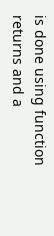is done using function returns and a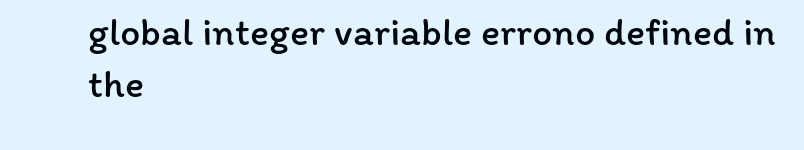global integer variable errono defined in the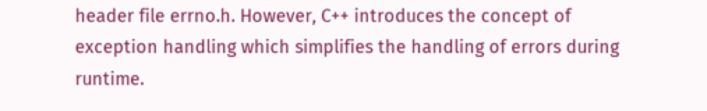header file errno.h. However, C++ introduces the concept of exception handling which simplifies the handling of errors during runtime.